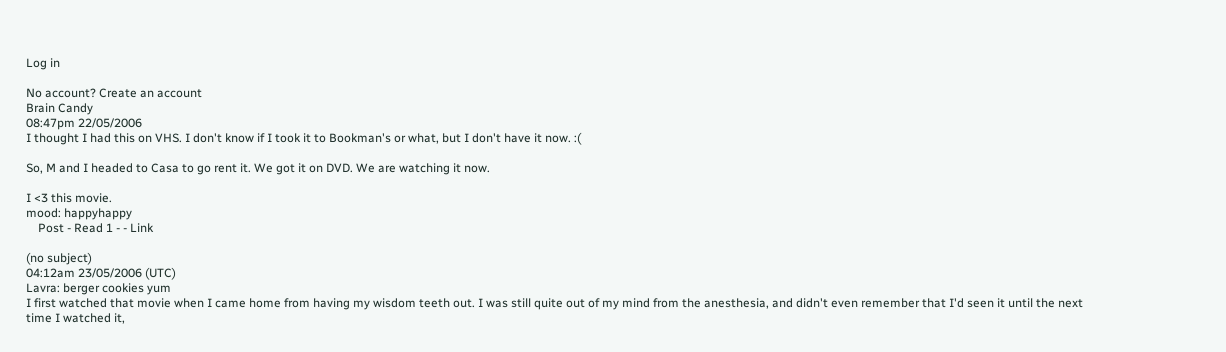Log in

No account? Create an account
Brain Candy
08:47pm 22/05/2006
I thought I had this on VHS. I don't know if I took it to Bookman's or what, but I don't have it now. :(

So, M and I headed to Casa to go rent it. We got it on DVD. We are watching it now.

I <3 this movie.
mood: happyhappy
    Post - Read 1 - - Link

(no subject)
04:12am 23/05/2006 (UTC)
Lavra: berger cookies yum
I first watched that movie when I came home from having my wisdom teeth out. I was still quite out of my mind from the anesthesia, and didn't even remember that I'd seen it until the next time I watched it,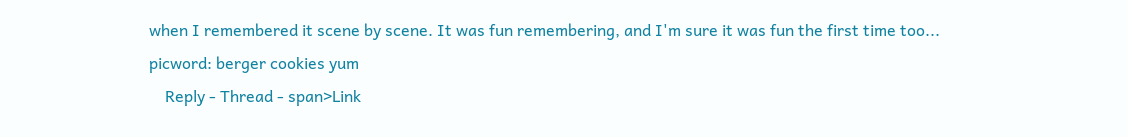when I remembered it scene by scene. It was fun remembering, and I'm sure it was fun the first time too...
picword: berger cookies yum
    Reply - Thread - span>Link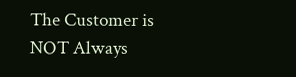The Customer is NOT Always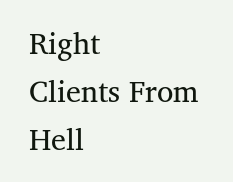Right
Clients From Hell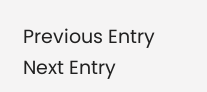Previous Entry
Next Entry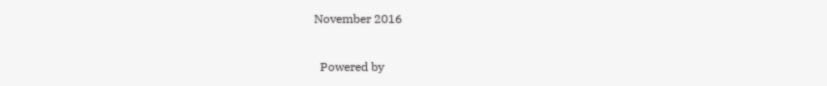November 2016

  Powered by